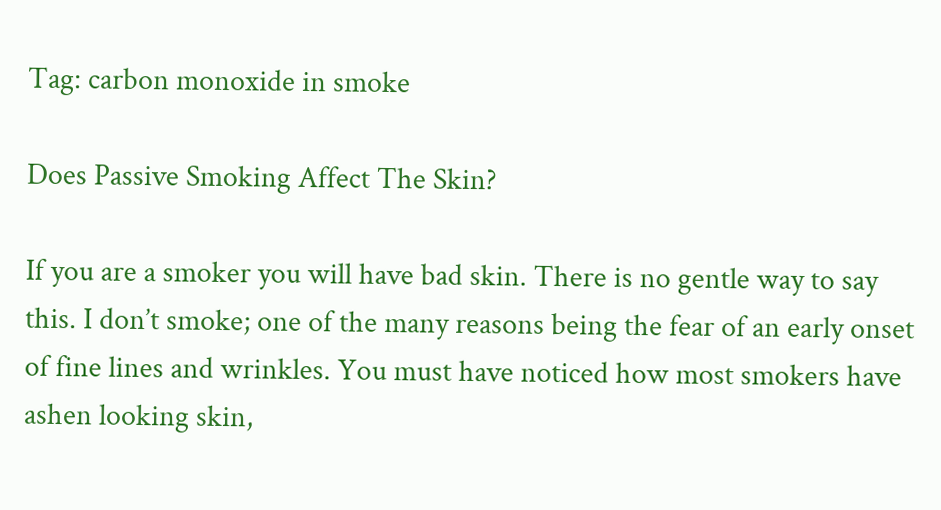Tag: carbon monoxide in smoke

Does Passive Smoking Affect The Skin?

If you are a smoker you will have bad skin. There is no gentle way to say this. I don’t smoke; one of the many reasons being the fear of an early onset of fine lines and wrinkles. You must have noticed how most smokers have ashen looking skin,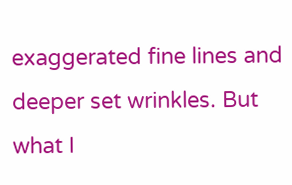exaggerated fine lines and deeper set wrinkles. But what I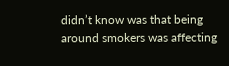didn’t know was that being around smokers was affecting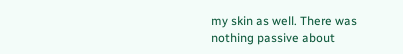my skin as well. There was nothing passive about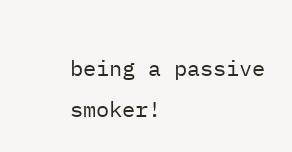being a passive smoker!